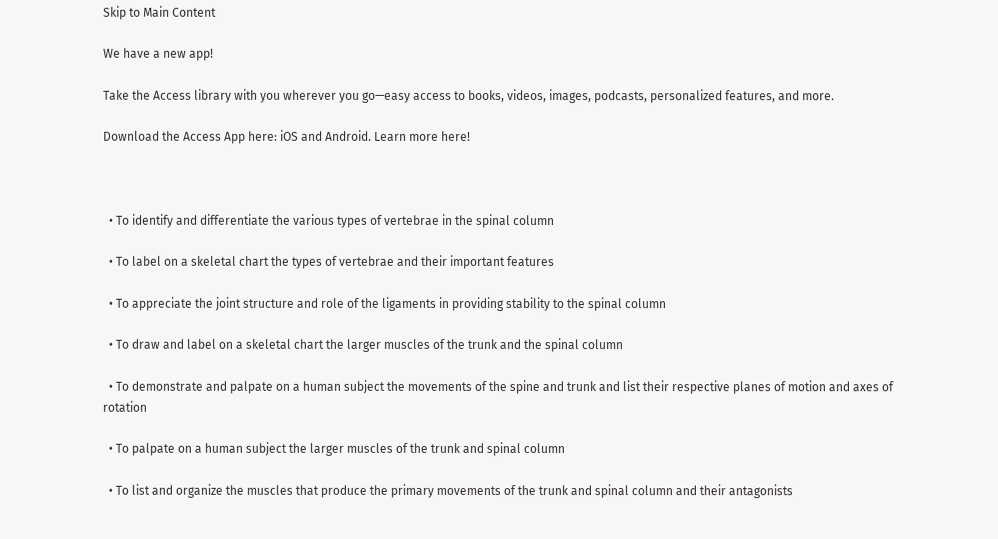Skip to Main Content

We have a new app!

Take the Access library with you wherever you go—easy access to books, videos, images, podcasts, personalized features, and more.

Download the Access App here: iOS and Android. Learn more here!



  • To identify and differentiate the various types of vertebrae in the spinal column

  • To label on a skeletal chart the types of vertebrae and their important features

  • To appreciate the joint structure and role of the ligaments in providing stability to the spinal column

  • To draw and label on a skeletal chart the larger muscles of the trunk and the spinal column

  • To demonstrate and palpate on a human subject the movements of the spine and trunk and list their respective planes of motion and axes of rotation

  • To palpate on a human subject the larger muscles of the trunk and spinal column

  • To list and organize the muscles that produce the primary movements of the trunk and spinal column and their antagonists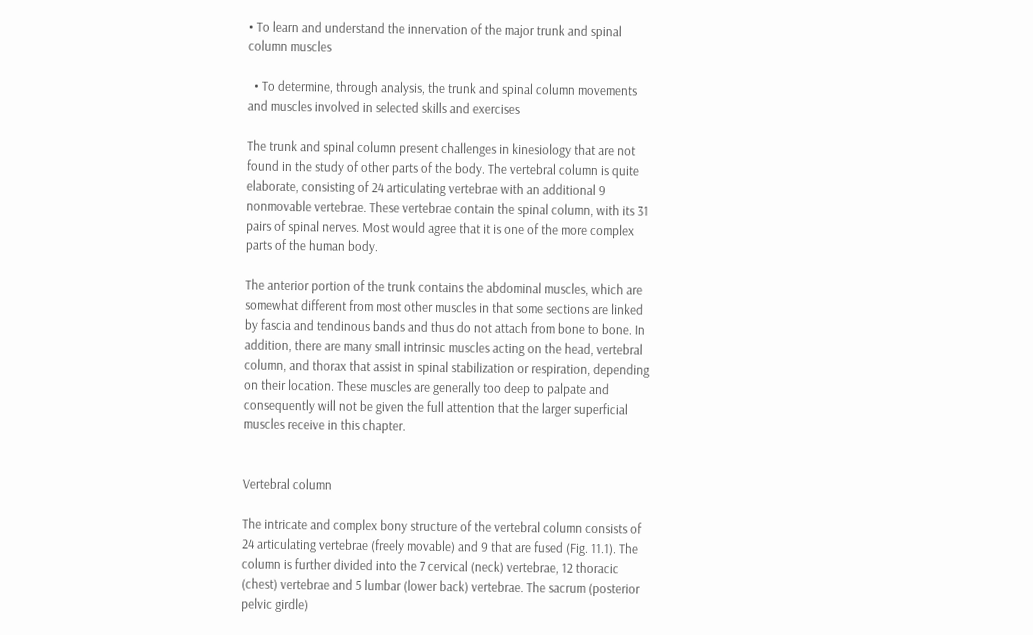• To learn and understand the innervation of the major trunk and spinal column muscles

  • To determine, through analysis, the trunk and spinal column movements and muscles involved in selected skills and exercises

The trunk and spinal column present challenges in kinesiology that are not found in the study of other parts of the body. The vertebral column is quite elaborate, consisting of 24 articulating vertebrae with an additional 9 nonmovable vertebrae. These vertebrae contain the spinal column, with its 31 pairs of spinal nerves. Most would agree that it is one of the more complex parts of the human body.

The anterior portion of the trunk contains the abdominal muscles, which are somewhat different from most other muscles in that some sections are linked by fascia and tendinous bands and thus do not attach from bone to bone. In addition, there are many small intrinsic muscles acting on the head, vertebral column, and thorax that assist in spinal stabilization or respiration, depending on their location. These muscles are generally too deep to palpate and consequently will not be given the full attention that the larger superficial muscles receive in this chapter.


Vertebral column

The intricate and complex bony structure of the vertebral column consists of 24 articulating vertebrae (freely movable) and 9 that are fused (Fig. 11.1). The column is further divided into the 7 cervical (neck) vertebrae, 12 thoracic (chest) vertebrae and 5 lumbar (lower back) vertebrae. The sacrum (posterior pelvic girdle)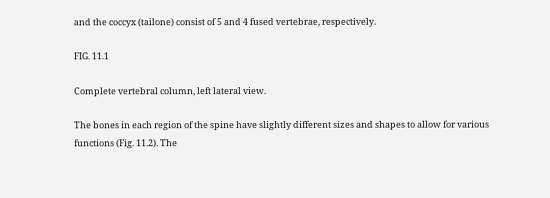and the coccyx (tailone) consist of 5 and 4 fused vertebrae, respectively.

FIG. 11.1

Complete vertebral column, left lateral view.

The bones in each region of the spine have slightly different sizes and shapes to allow for various functions (Fig. 11.2). The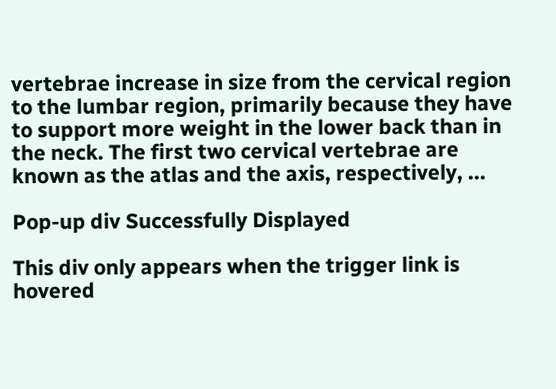vertebrae increase in size from the cervical region to the lumbar region, primarily because they have to support more weight in the lower back than in the neck. The first two cervical vertebrae are known as the atlas and the axis, respectively, ...

Pop-up div Successfully Displayed

This div only appears when the trigger link is hovered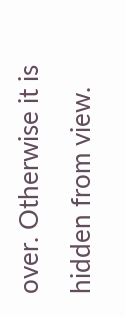over. Otherwise it is hidden from view.